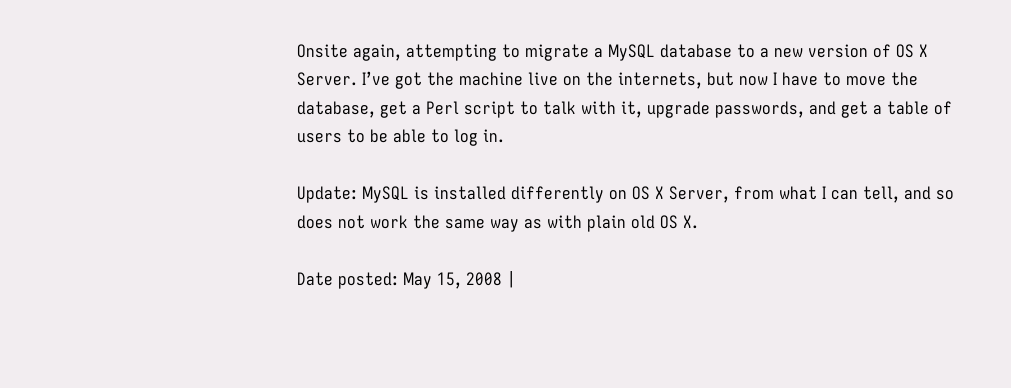Onsite again, attempting to migrate a MySQL database to a new version of OS X Server. I’ve got the machine live on the internets, but now I have to move the database, get a Perl script to talk with it, upgrade passwords, and get a table of users to be able to log in.

Update: MySQL is installed differently on OS X Server, from what I can tell, and so does not work the same way as with plain old OS X.

Date posted: May 15, 2008 |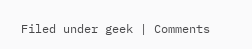Filed under geek | Comments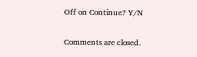Off on Continue? Y/N

Comments are closed.